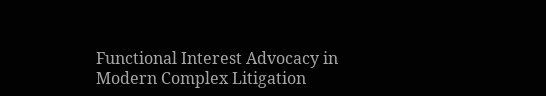Functional Interest Advocacy in Modern Complex Litigation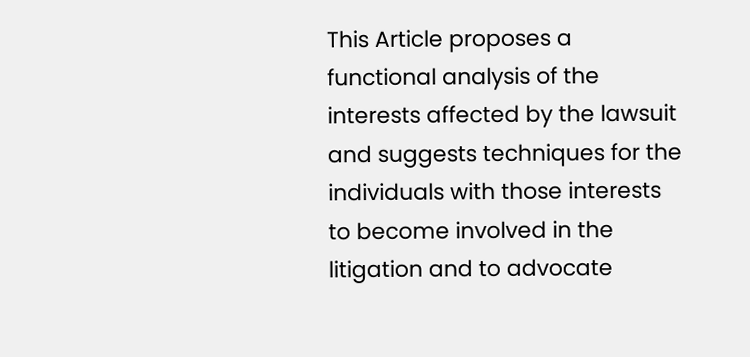This Article proposes a functional analysis of the interests affected by the lawsuit and suggests techniques for the individuals with those interests to become involved in the litigation and to advocate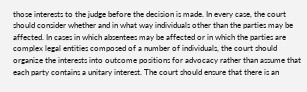those interests to the judge before the decision is made. In every case, the court should consider whether and in what way individuals other than the parties may be affected. In cases in which absentees may be affected or in which the parties are complex legal entities composed of a number of individuals, the court should organize the interests into outcome positions for advocacy rather than assume that each party contains a unitary interest. The court should ensure that there is an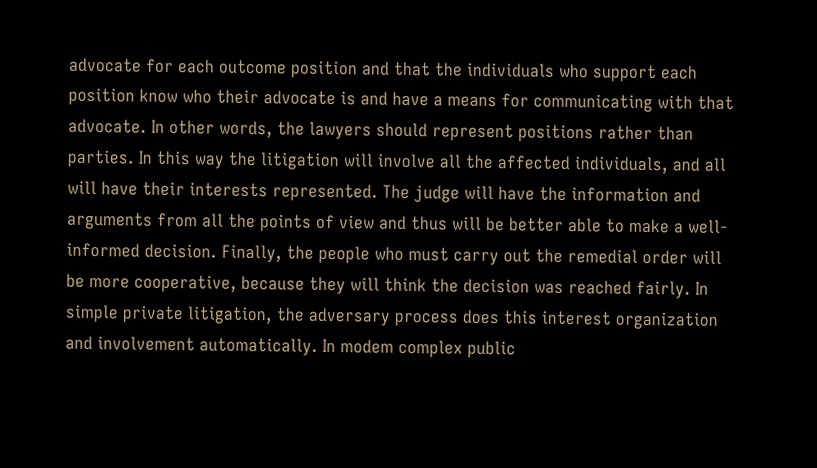advocate for each outcome position and that the individuals who support each position know who their advocate is and have a means for communicating with that advocate. In other words, the lawyers should represent positions rather than parties. In this way the litigation will involve all the affected individuals, and all will have their interests represented. The judge will have the information and arguments from all the points of view and thus will be better able to make a well-informed decision. Finally, the people who must carry out the remedial order will be more cooperative, because they will think the decision was reached fairly. In simple private litigation, the adversary process does this interest organization and involvement automatically. In modem complex public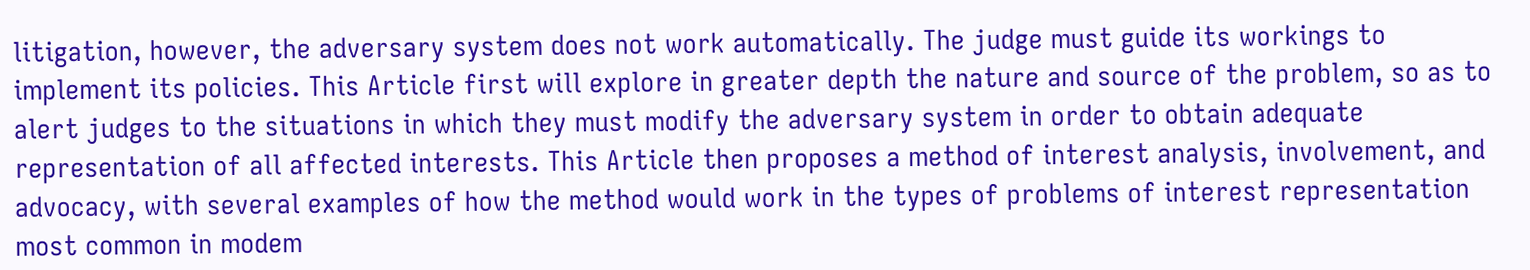litigation, however, the adversary system does not work automatically. The judge must guide its workings to implement its policies. This Article first will explore in greater depth the nature and source of the problem, so as to alert judges to the situations in which they must modify the adversary system in order to obtain adequate representation of all affected interests. This Article then proposes a method of interest analysis, involvement, and advocacy, with several examples of how the method would work in the types of problems of interest representation most common in modem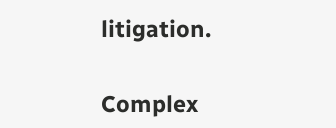litigation.


Complex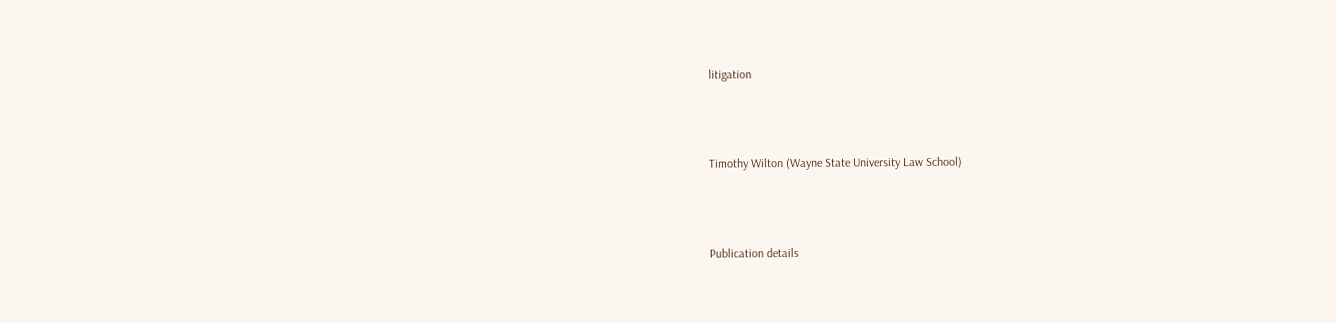litigation



Timothy Wilton (Wayne State University Law School)



Publication details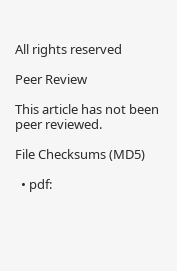All rights reserved

Peer Review

This article has not been peer reviewed.

File Checksums (MD5)

  • pdf: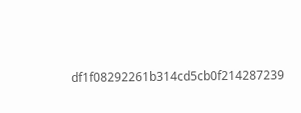df1f08292261b314cd5cb0f214287239